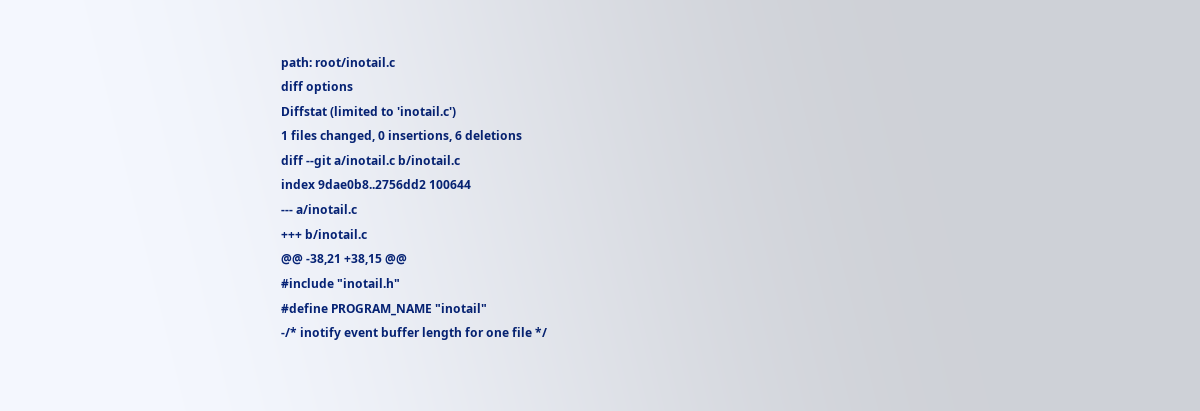path: root/inotail.c
diff options
Diffstat (limited to 'inotail.c')
1 files changed, 0 insertions, 6 deletions
diff --git a/inotail.c b/inotail.c
index 9dae0b8..2756dd2 100644
--- a/inotail.c
+++ b/inotail.c
@@ -38,21 +38,15 @@
#include "inotail.h"
#define PROGRAM_NAME "inotail"
-/* inotify event buffer length for one file */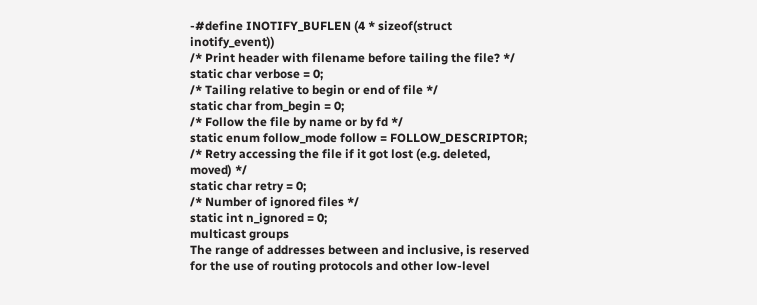-#define INOTIFY_BUFLEN (4 * sizeof(struct inotify_event))
/* Print header with filename before tailing the file? */
static char verbose = 0;
/* Tailing relative to begin or end of file */
static char from_begin = 0;
/* Follow the file by name or by fd */
static enum follow_mode follow = FOLLOW_DESCRIPTOR;
/* Retry accessing the file if it got lost (e.g. deleted, moved) */
static char retry = 0;
/* Number of ignored files */
static int n_ignored = 0;
multicast groups
The range of addresses between and inclusive, is reserved for the use of routing protocols and other low-level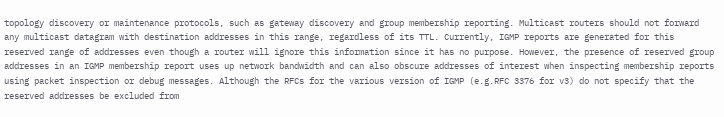topology discovery or maintenance protocols, such as gateway discovery and group membership reporting. Multicast routers should not forward any multicast datagram with destination addresses in this range, regardless of its TTL. Currently, IGMP reports are generated for this reserved range of addresses even though a router will ignore this information since it has no purpose. However, the presence of reserved group addresses in an IGMP membership report uses up network bandwidth and can also obscure addresses of interest when inspecting membership reports using packet inspection or debug messages. Although the RFCs for the various version of IGMP (e.g.RFC 3376 for v3) do not specify that the reserved addresses be excluded from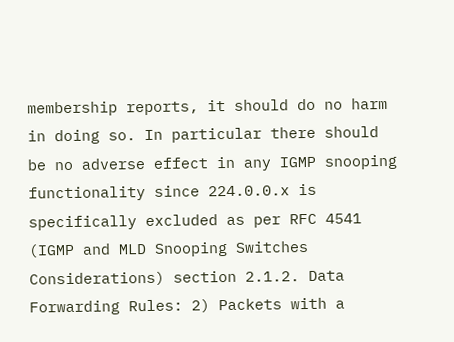membership reports, it should do no harm in doing so. In particular there should be no adverse effect in any IGMP snooping functionality since 224.0.0.x is specifically excluded as per RFC 4541 (IGMP and MLD Snooping Switches Considerations) section 2.1.2. Data Forwarding Rules: 2) Packets with a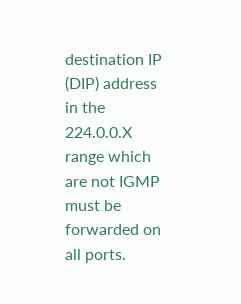destination IP (DIP) address in the 224.0.0.X range which are not IGMP must be forwarded on all ports.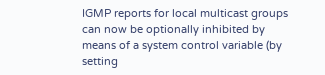IGMP reports for local multicast groups can now be optionally inhibited by means of a system control variable (by setting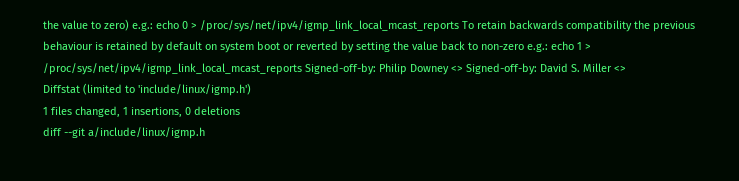the value to zero) e.g.: echo 0 > /proc/sys/net/ipv4/igmp_link_local_mcast_reports To retain backwards compatibility the previous behaviour is retained by default on system boot or reverted by setting the value back to non-zero e.g.: echo 1 > /proc/sys/net/ipv4/igmp_link_local_mcast_reports Signed-off-by: Philip Downey <> Signed-off-by: David S. Miller <>
Diffstat (limited to 'include/linux/igmp.h')
1 files changed, 1 insertions, 0 deletions
diff --git a/include/linux/igmp.h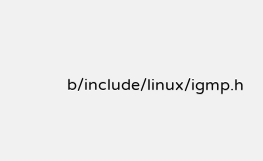b/include/linux/igmp.h